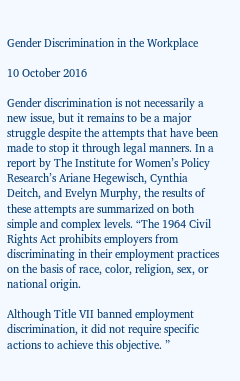Gender Discrimination in the Workplace

10 October 2016

Gender discrimination is not necessarily a new issue, but it remains to be a major struggle despite the attempts that have been made to stop it through legal manners. In a report by The Institute for Women’s Policy Research’s Ariane Hegewisch, Cynthia Deitch, and Evelyn Murphy, the results of these attempts are summarized on both simple and complex levels. “The 1964 Civil Rights Act prohibits employers from discriminating in their employment practices on the basis of race, color, religion, sex, or national origin.

Although Title VII banned employment discrimination, it did not require specific actions to achieve this objective. ”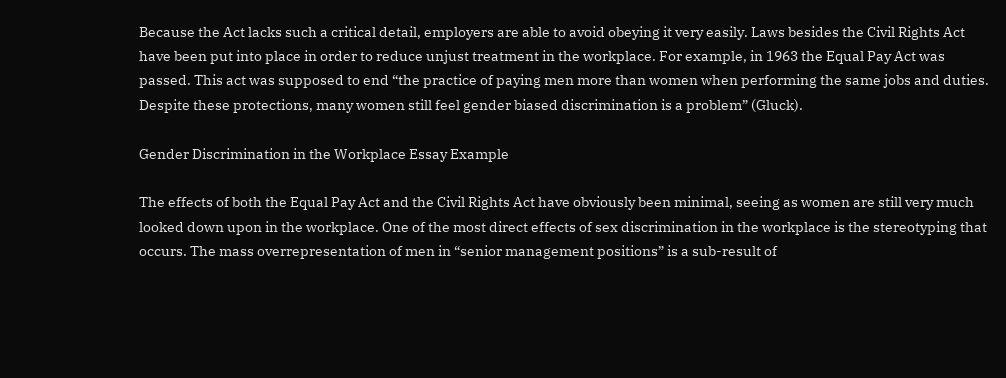Because the Act lacks such a critical detail, employers are able to avoid obeying it very easily. Laws besides the Civil Rights Act have been put into place in order to reduce unjust treatment in the workplace. For example, in 1963 the Equal Pay Act was passed. This act was supposed to end “the practice of paying men more than women when performing the same jobs and duties. Despite these protections, many women still feel gender biased discrimination is a problem” (Gluck).

Gender Discrimination in the Workplace Essay Example

The effects of both the Equal Pay Act and the Civil Rights Act have obviously been minimal, seeing as women are still very much looked down upon in the workplace. One of the most direct effects of sex discrimination in the workplace is the stereotyping that occurs. The mass overrepresentation of men in “senior management positions” is a sub-result of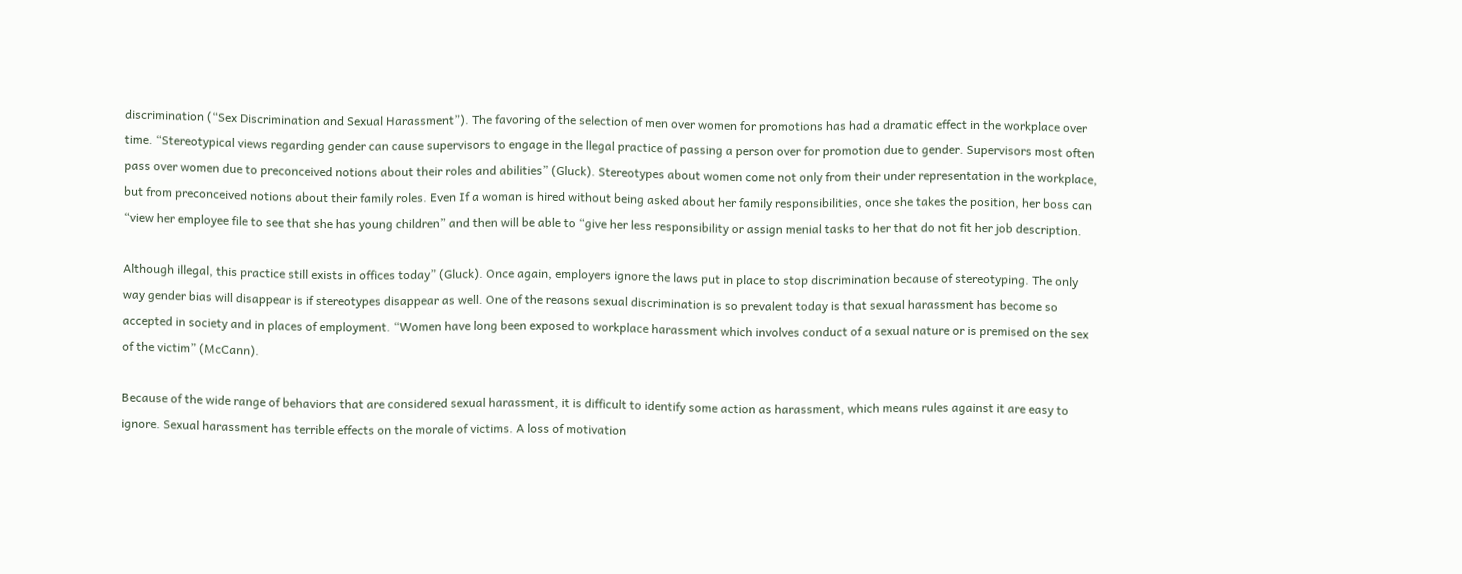discrimination (“Sex Discrimination and Sexual Harassment”). The favoring of the selection of men over women for promotions has had a dramatic effect in the workplace over time. “Stereotypical views regarding gender can cause supervisors to engage in the llegal practice of passing a person over for promotion due to gender. Supervisors most often pass over women due to preconceived notions about their roles and abilities” (Gluck). Stereotypes about women come not only from their under representation in the workplace, but from preconceived notions about their family roles. Even If a woman is hired without being asked about her family responsibilities, once she takes the position, her boss can “view her employee file to see that she has young children” and then will be able to “give her less responsibility or assign menial tasks to her that do not fit her job description.

Although illegal, this practice still exists in offices today” (Gluck). Once again, employers ignore the laws put in place to stop discrimination because of stereotyping. The only way gender bias will disappear is if stereotypes disappear as well. One of the reasons sexual discrimination is so prevalent today is that sexual harassment has become so accepted in society and in places of employment. “Women have long been exposed to workplace harassment which involves conduct of a sexual nature or is premised on the sex of the victim” (McCann).

Because of the wide range of behaviors that are considered sexual harassment, it is difficult to identify some action as harassment, which means rules against it are easy to ignore. Sexual harassment has terrible effects on the morale of victims. A loss of motivation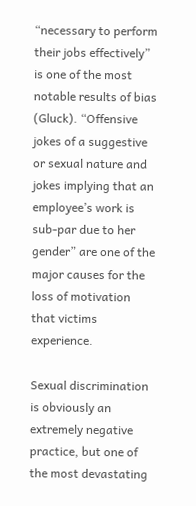“necessary to perform their jobs effectively” is one of the most notable results of bias (Gluck). “Offensive jokes of a suggestive or sexual nature and jokes implying that an employee’s work is sub-par due to her gender” are one of the major causes for the loss of motivation that victims experience.

Sexual discrimination is obviously an extremely negative practice, but one of the most devastating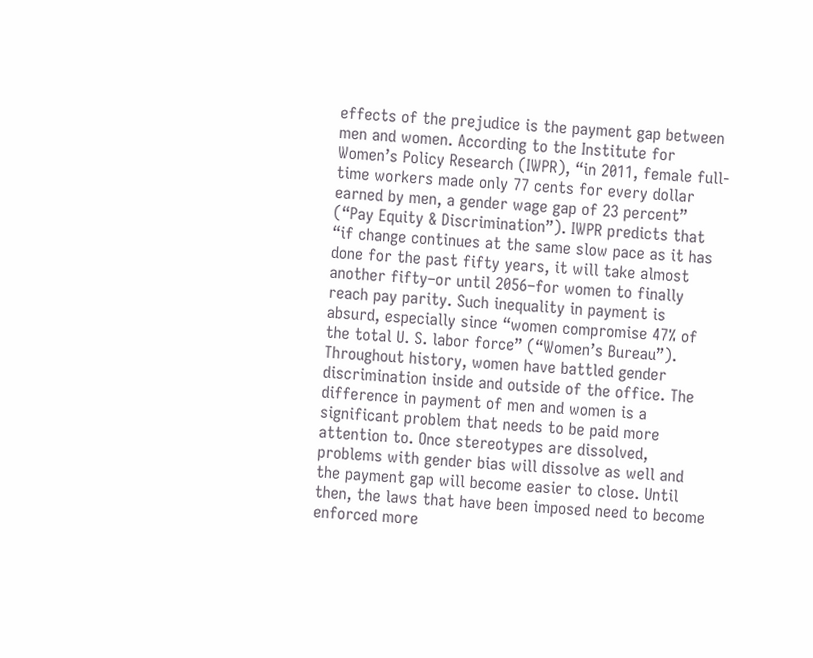effects of the prejudice is the payment gap between men and women. According to the Institute for Women’s Policy Research (IWPR), “in 2011, female full-time workers made only 77 cents for every dollar earned by men, a gender wage gap of 23 percent” (“Pay Equity & Discrimination”). IWPR predicts that “if change continues at the same slow pace as it has done for the past fifty years, it will take almost another fifty–or until 2056–for women to finally reach pay parity. Such inequality in payment is absurd, especially since “women compromise 47% of the total U. S. labor force” (“Women’s Bureau”). Throughout history, women have battled gender discrimination inside and outside of the office. The difference in payment of men and women is a significant problem that needs to be paid more attention to. Once stereotypes are dissolved, problems with gender bias will dissolve as well and the payment gap will become easier to close. Until then, the laws that have been imposed need to become enforced more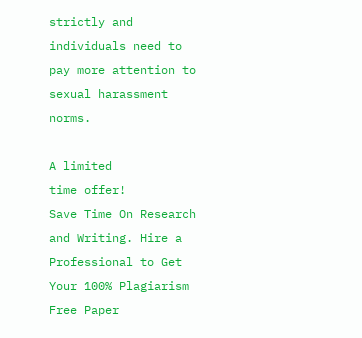strictly and individuals need to pay more attention to sexual harassment norms.

A limited
time offer!
Save Time On Research and Writing. Hire a Professional to Get Your 100% Plagiarism Free Paper